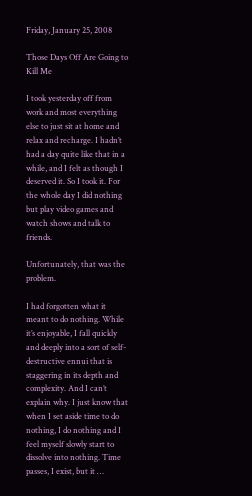Friday, January 25, 2008

Those Days Off Are Going to Kill Me

I took yesterday off from work and most everything else to just sit at home and relax and recharge. I hadn’t had a day quite like that in a while, and I felt as though I deserved it. So I took it. For the whole day I did nothing but play video games and watch shows and talk to friends.

Unfortunately, that was the problem.

I had forgotten what it meant to do nothing. While it’s enjoyable, I fall quickly and deeply into a sort of self-destructive ennui that is staggering in its depth and complexity. And I can’t explain why. I just know that when I set aside time to do nothing, I do nothing and I feel myself slowly start to dissolve into nothing. Time passes, I exist, but it …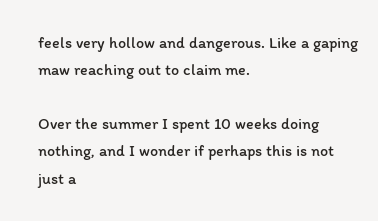feels very hollow and dangerous. Like a gaping maw reaching out to claim me.

Over the summer I spent 10 weeks doing nothing, and I wonder if perhaps this is not just a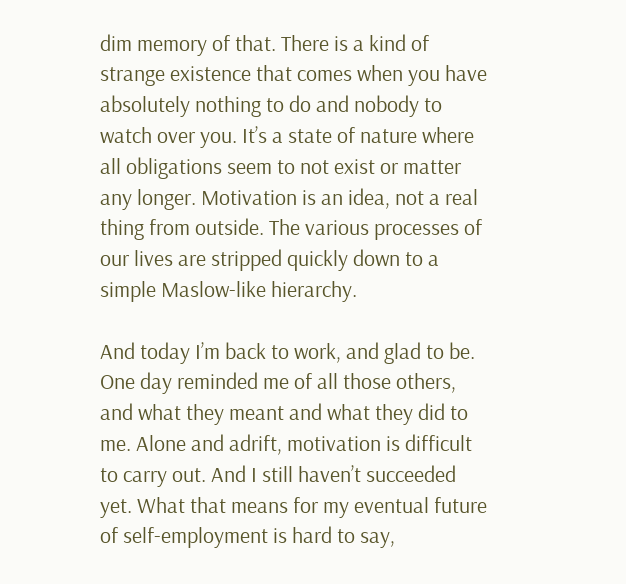dim memory of that. There is a kind of strange existence that comes when you have absolutely nothing to do and nobody to watch over you. It’s a state of nature where all obligations seem to not exist or matter any longer. Motivation is an idea, not a real thing from outside. The various processes of our lives are stripped quickly down to a simple Maslow-like hierarchy.

And today I’m back to work, and glad to be. One day reminded me of all those others, and what they meant and what they did to me. Alone and adrift, motivation is difficult to carry out. And I still haven’t succeeded yet. What that means for my eventual future of self-employment is hard to say,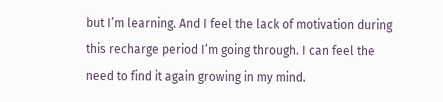but I’m learning. And I feel the lack of motivation during this recharge period I’m going through. I can feel the need to find it again growing in my mind.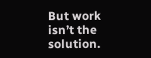But work isn’t the solution.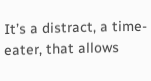It’s a distract, a time-eater, that allows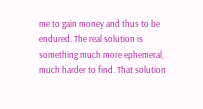me to gain money and thus to be endured. The real solution is something much more ephemeral, much harder to find. That solution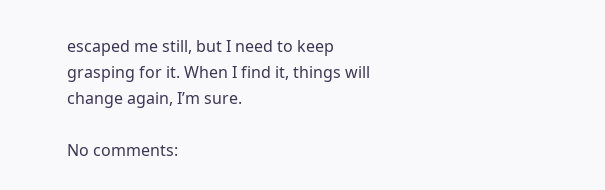escaped me still, but I need to keep grasping for it. When I find it, things will change again, I’m sure.

No comments: